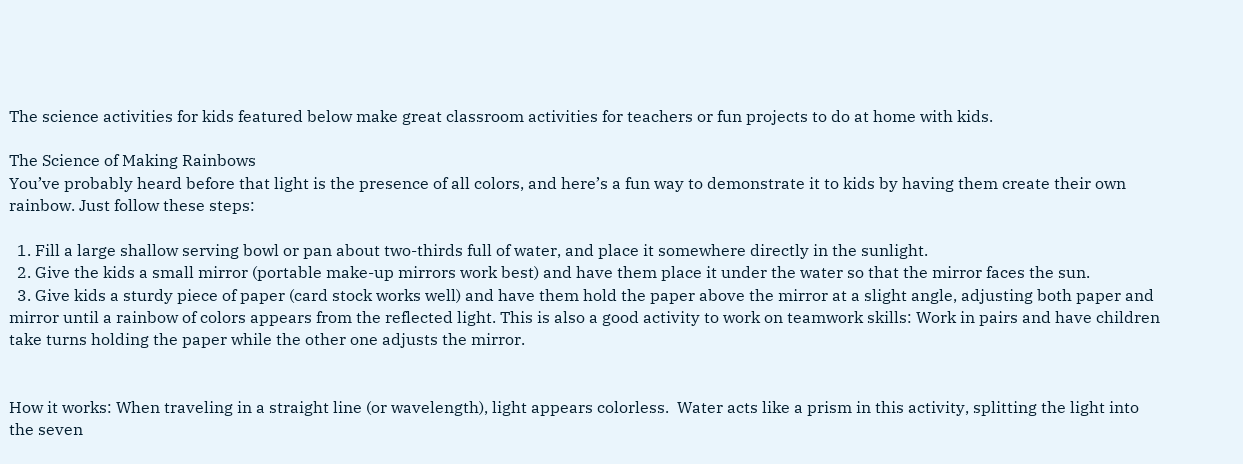The science activities for kids featured below make great classroom activities for teachers or fun projects to do at home with kids.

The Science of Making Rainbows
You’ve probably heard before that light is the presence of all colors, and here’s a fun way to demonstrate it to kids by having them create their own rainbow. Just follow these steps:

  1. Fill a large shallow serving bowl or pan about two-thirds full of water, and place it somewhere directly in the sunlight.
  2. Give the kids a small mirror (portable make-up mirrors work best) and have them place it under the water so that the mirror faces the sun.
  3. Give kids a sturdy piece of paper (card stock works well) and have them hold the paper above the mirror at a slight angle, adjusting both paper and mirror until a rainbow of colors appears from the reflected light. This is also a good activity to work on teamwork skills: Work in pairs and have children take turns holding the paper while the other one adjusts the mirror.


How it works: When traveling in a straight line (or wavelength), light appears colorless.  Water acts like a prism in this activity, splitting the light into the seven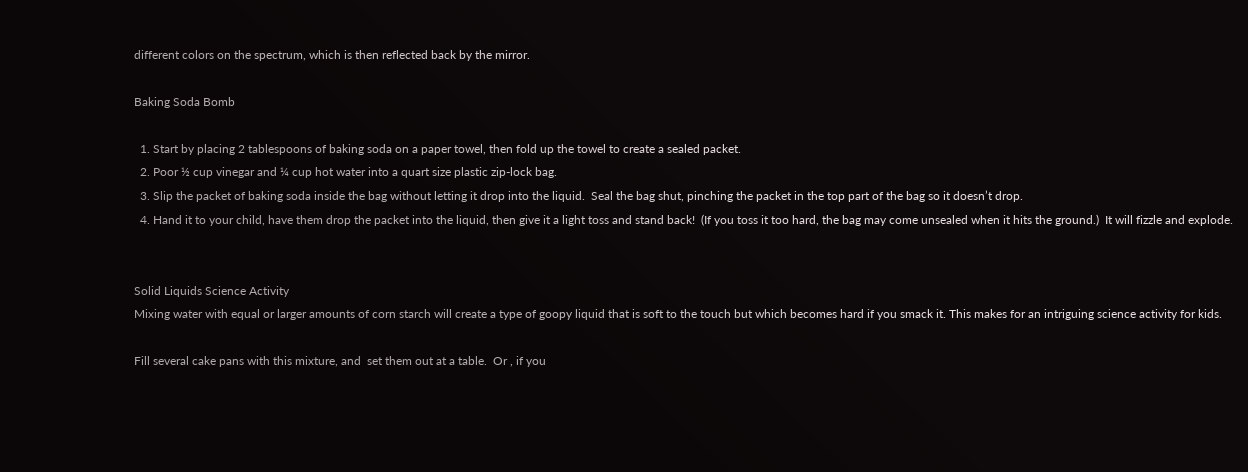different colors on the spectrum, which is then reflected back by the mirror.

Baking Soda Bomb

  1. Start by placing 2 tablespoons of baking soda on a paper towel, then fold up the towel to create a sealed packet.
  2. Poor ½ cup vinegar and ¼ cup hot water into a quart size plastic zip-lock bag.
  3. Slip the packet of baking soda inside the bag without letting it drop into the liquid.  Seal the bag shut, pinching the packet in the top part of the bag so it doesn’t drop.
  4. Hand it to your child, have them drop the packet into the liquid, then give it a light toss and stand back!  (If you toss it too hard, the bag may come unsealed when it hits the ground.)  It will fizzle and explode.


Solid Liquids Science Activity
Mixing water with equal or larger amounts of corn starch will create a type of goopy liquid that is soft to the touch but which becomes hard if you smack it. This makes for an intriguing science activity for kids.

Fill several cake pans with this mixture, and  set them out at a table.  Or , if you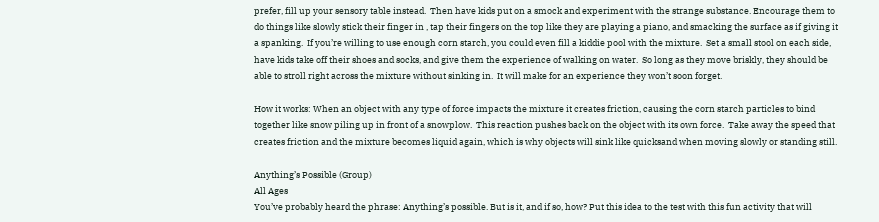prefer, fill up your sensory table instead.  Then have kids put on a smock and experiment with the strange substance. Encourage them to do things like slowly stick their finger in , tap their fingers on the top like they are playing a piano, and smacking the surface as if giving it a spanking.  If you’re willing to use enough corn starch, you could even fill a kiddie pool with the mixture.  Set a small stool on each side, have kids take off their shoes and socks, and give them the experience of walking on water.  So long as they move briskly, they should be able to stroll right across the mixture without sinking in.  It will make for an experience they won’t soon forget.

How it works: When an object with any type of force impacts the mixture it creates friction, causing the corn starch particles to bind together like snow piling up in front of a snowplow.  This reaction pushes back on the object with its own force.  Take away the speed that creates friction and the mixture becomes liquid again, which is why objects will sink like quicksand when moving slowly or standing still.

Anything’s Possible (Group)
All Ages
You’ve probably heard the phrase: Anything’s possible. But is it, and if so, how? Put this idea to the test with this fun activity that will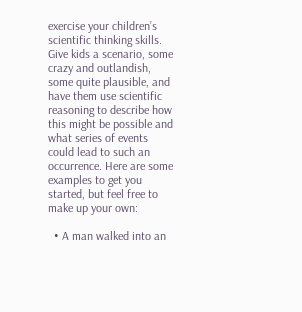exercise your children’s scientific thinking skills. Give kids a scenario, some crazy and outlandish, some quite plausible, and have them use scientific reasoning to describe how this might be possible and what series of events could lead to such an occurrence. Here are some examples to get you started, but feel free to make up your own:

  • A man walked into an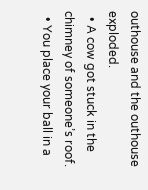outhouse and the outhouse exploded.
  • A cow got stuck in the chimney of someone’s roof.
  • You place your ball in a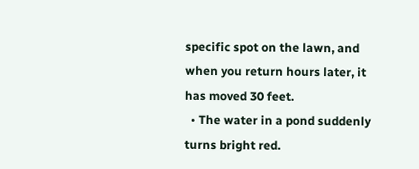specific spot on the lawn, and when you return hours later, it has moved 30 feet.
  • The water in a pond suddenly turns bright red.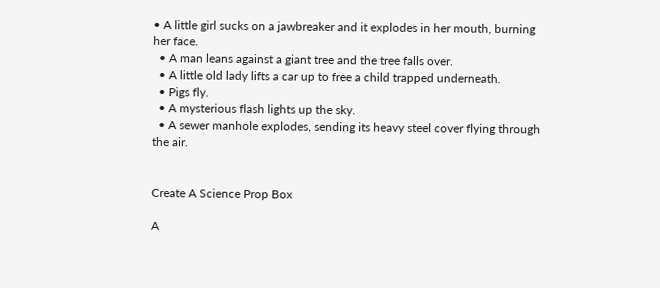• A little girl sucks on a jawbreaker and it explodes in her mouth, burning her face.
  • A man leans against a giant tree and the tree falls over.
  • A little old lady lifts a car up to free a child trapped underneath.
  • Pigs fly.
  • A mysterious flash lights up the sky.
  • A sewer manhole explodes, sending its heavy steel cover flying through the air.


Create A Science Prop Box

A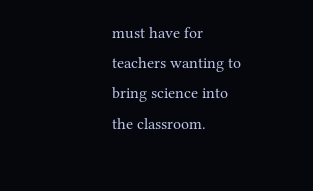must have for teachers wanting to bring science into the classroom.